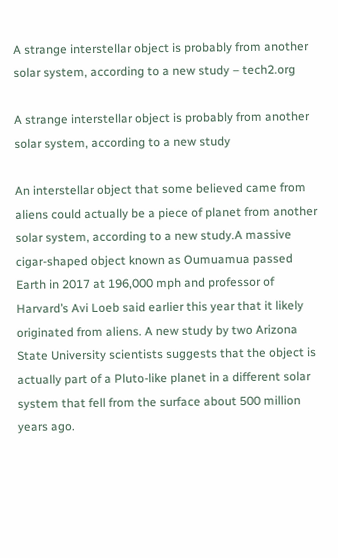A strange interstellar object is probably from another solar system, according to a new study – tech2.org

A strange interstellar object is probably from another solar system, according to a new study

An interstellar object that some believed came from aliens could actually be a piece of planet from another solar system, according to a new study.A massive cigar-shaped object known as Oumuamua passed Earth in 2017 at 196,000 mph and professor of Harvard’s Avi Loeb said earlier this year that it likely originated from aliens. A new study by two Arizona State University scientists suggests that the object is actually part of a Pluto-like planet in a different solar system that fell from the surface about 500 million years ago.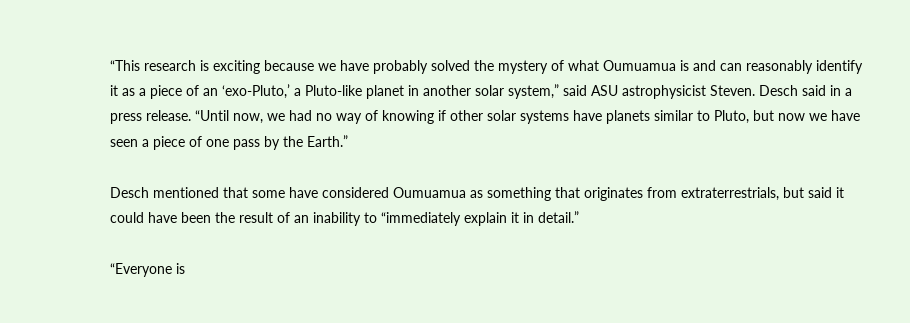“This research is exciting because we have probably solved the mystery of what Oumuamua is and can reasonably identify it as a piece of an ‘exo-Pluto,’ a Pluto-like planet in another solar system,” said ASU astrophysicist Steven. Desch said in a press release. “Until now, we had no way of knowing if other solar systems have planets similar to Pluto, but now we have seen a piece of one pass by the Earth.”

Desch mentioned that some have considered Oumuamua as something that originates from extraterrestrials, but said it could have been the result of an inability to “immediately explain it in detail.”

“Everyone is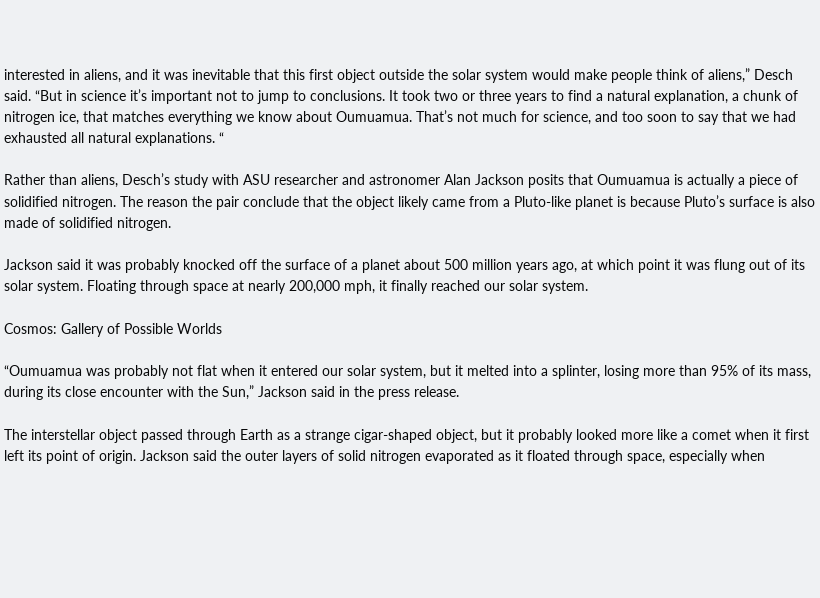interested in aliens, and it was inevitable that this first object outside the solar system would make people think of aliens,” Desch said. “But in science it’s important not to jump to conclusions. It took two or three years to find a natural explanation, a chunk of nitrogen ice, that matches everything we know about Oumuamua. That’s not much for science, and too soon to say that we had exhausted all natural explanations. “

Rather than aliens, Desch’s study with ASU researcher and astronomer Alan Jackson posits that Oumuamua is actually a piece of solidified nitrogen. The reason the pair conclude that the object likely came from a Pluto-like planet is because Pluto’s surface is also made of solidified nitrogen.

Jackson said it was probably knocked off the surface of a planet about 500 million years ago, at which point it was flung out of its solar system. Floating through space at nearly 200,000 mph, it finally reached our solar system.

Cosmos: Gallery of Possible Worlds

“Oumuamua was probably not flat when it entered our solar system, but it melted into a splinter, losing more than 95% of its mass, during its close encounter with the Sun,” Jackson said in the press release.

The interstellar object passed through Earth as a strange cigar-shaped object, but it probably looked more like a comet when it first left its point of origin. Jackson said the outer layers of solid nitrogen evaporated as it floated through space, especially when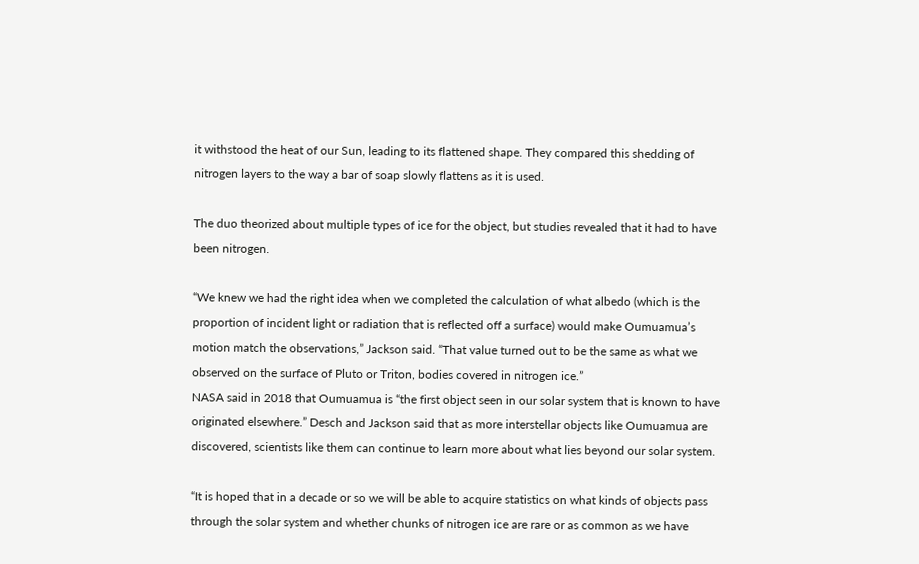it withstood the heat of our Sun, leading to its flattened shape. They compared this shedding of nitrogen layers to the way a bar of soap slowly flattens as it is used.

The duo theorized about multiple types of ice for the object, but studies revealed that it had to have been nitrogen.

“We knew we had the right idea when we completed the calculation of what albedo (which is the proportion of incident light or radiation that is reflected off a surface) would make Oumuamua’s motion match the observations,” Jackson said. “That value turned out to be the same as what we observed on the surface of Pluto or Triton, bodies covered in nitrogen ice.”
NASA said in 2018 that Oumuamua is “the first object seen in our solar system that is known to have originated elsewhere.” Desch and Jackson said that as more interstellar objects like Oumuamua are discovered, scientists like them can continue to learn more about what lies beyond our solar system.

“It is hoped that in a decade or so we will be able to acquire statistics on what kinds of objects pass through the solar system and whether chunks of nitrogen ice are rare or as common as we have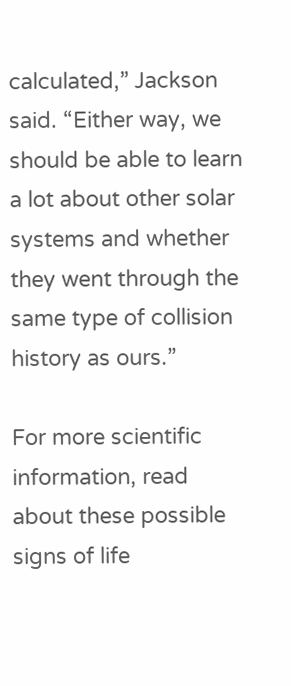calculated,” Jackson said. “Either way, we should be able to learn a lot about other solar systems and whether they went through the same type of collision history as ours.”

For more scientific information, read about these possible signs of life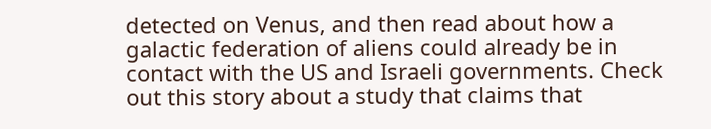detected on Venus, and then read about how a galactic federation of aliens could already be in contact with the US and Israeli governments. Check out this story about a study that claims that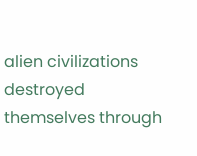alien civilizations destroyed themselves through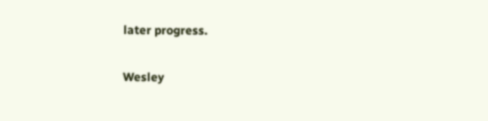later progress.

Wesley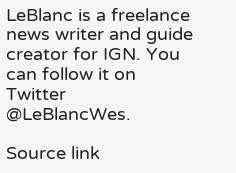LeBlanc is a freelance news writer and guide creator for IGN. You can follow it on Twitter @LeBlancWes.

Source link